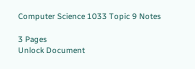Computer Science 1033 Topic 9 Notes

3 Pages
Unlock Document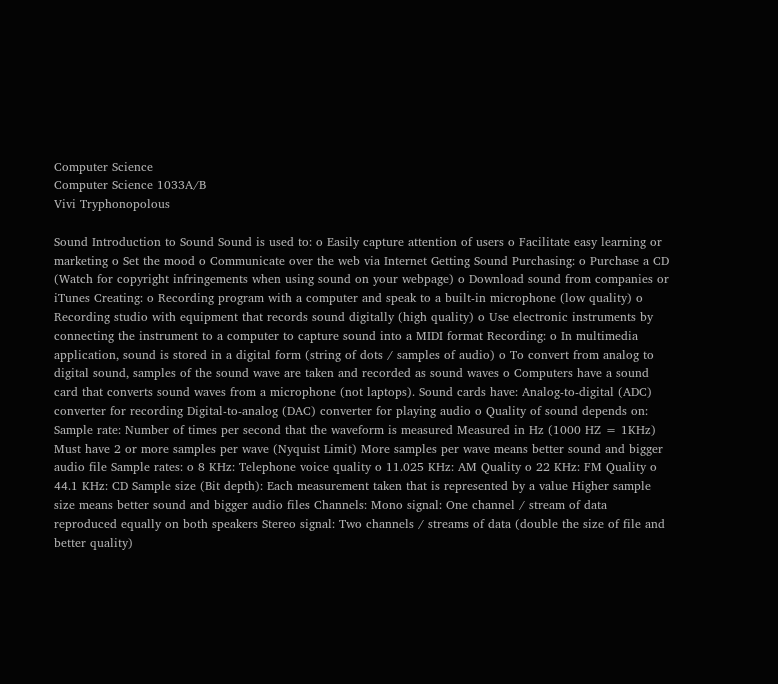Computer Science
Computer Science 1033A/B
Vivi Tryphonopolous

Sound Introduction to Sound Sound is used to: o Easily capture attention of users o Facilitate easy learning or marketing o Set the mood o Communicate over the web via Internet Getting Sound Purchasing: o Purchase a CD (Watch for copyright infringements when using sound on your webpage) o Download sound from companies or iTunes Creating: o Recording program with a computer and speak to a built-in microphone (low quality) o Recording studio with equipment that records sound digitally (high quality) o Use electronic instruments by connecting the instrument to a computer to capture sound into a MIDI format Recording: o In multimedia application, sound is stored in a digital form (string of dots / samples of audio) o To convert from analog to digital sound, samples of the sound wave are taken and recorded as sound waves o Computers have a sound card that converts sound waves from a microphone (not laptops). Sound cards have: Analog-to-digital (ADC) converter for recording Digital-to-analog (DAC) converter for playing audio o Quality of sound depends on: Sample rate: Number of times per second that the waveform is measured Measured in Hz (1000 HZ = 1KHz) Must have 2 or more samples per wave (Nyquist Limit) More samples per wave means better sound and bigger audio file Sample rates: o 8 KHz: Telephone voice quality o 11.025 KHz: AM Quality o 22 KHz: FM Quality o 44.1 KHz: CD Sample size (Bit depth): Each measurement taken that is represented by a value Higher sample size means better sound and bigger audio files Channels: Mono signal: One channel / stream of data reproduced equally on both speakers Stereo signal: Two channels / streams of data (double the size of file and better quality)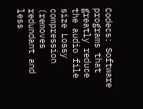Codecs: Software programs that greatly reduce the audio file size Lossy compression (removes redundant and less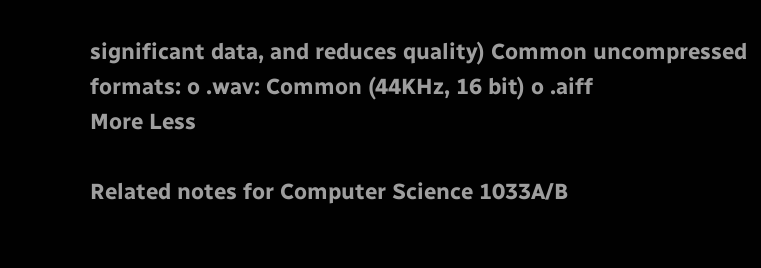significant data, and reduces quality) Common uncompressed formats: o .wav: Common (44KHz, 16 bit) o .aiff
More Less

Related notes for Computer Science 1033A/B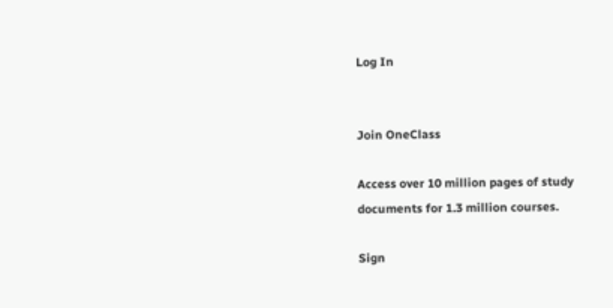Log In


Join OneClass

Access over 10 million pages of study
documents for 1.3 million courses.

Sign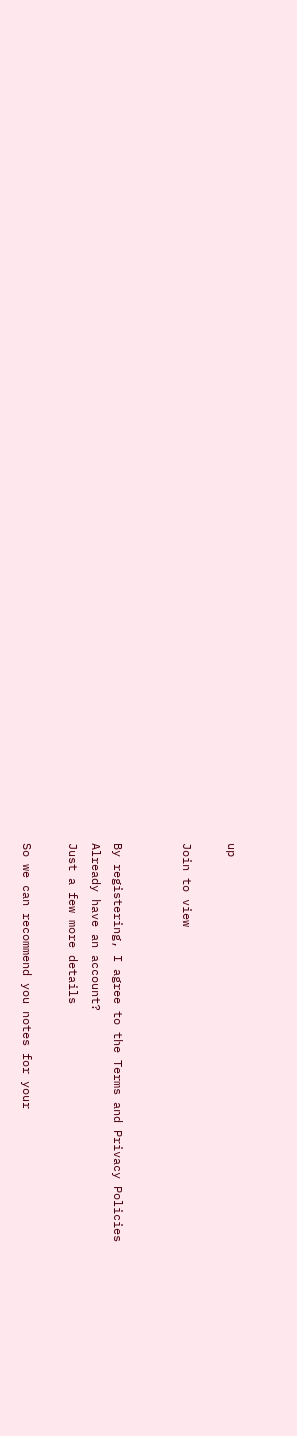up

Join to view


By registering, I agree to the Terms and Privacy Policies
Already have an account?
Just a few more details

So we can recommend you notes for your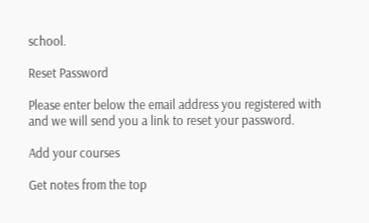school.

Reset Password

Please enter below the email address you registered with and we will send you a link to reset your password.

Add your courses

Get notes from the top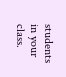students in your class.